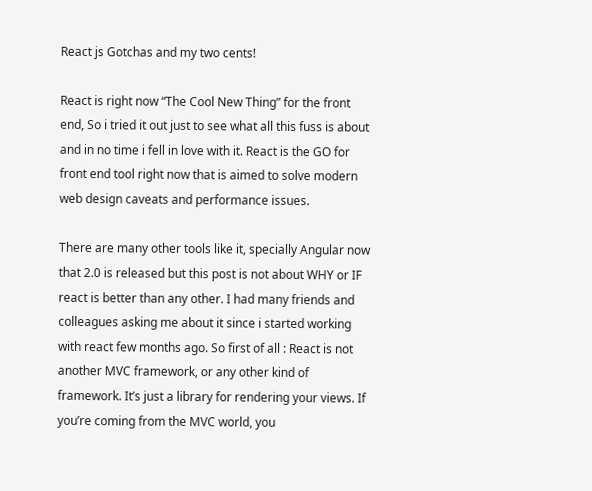React js Gotchas and my two cents!

React is right now “The Cool New Thing” for the front end, So i tried it out just to see what all this fuss is about and in no time i fell in love with it. React is the GO for front end tool right now that is aimed to solve modern web design caveats and performance issues.

There are many other tools like it, specially Angular now that 2.0 is released but this post is not about WHY or IF react is better than any other. I had many friends and colleagues asking me about it since i started working with react few months ago. So first of all : React is not another MVC framework, or any other kind of framework. It’s just a library for rendering your views. If you’re coming from the MVC world, you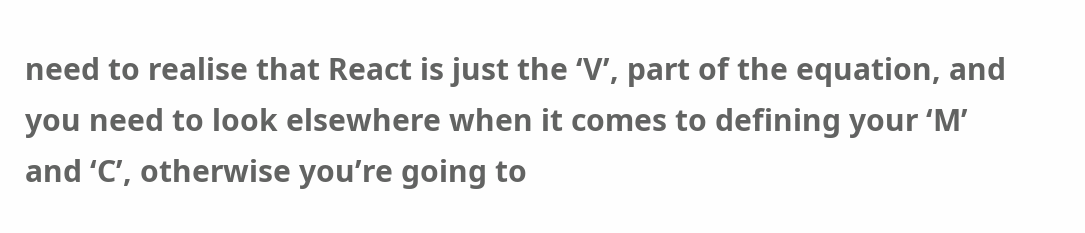need to realise that React is just the ‘V’, part of the equation, and you need to look elsewhere when it comes to defining your ‘M’ and ‘C’, otherwise you’re going to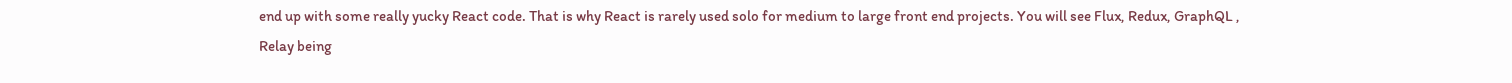end up with some really yucky React code. That is why React is rarely used solo for medium to large front end projects. You will see Flux, Redux, GraphQL , Relay being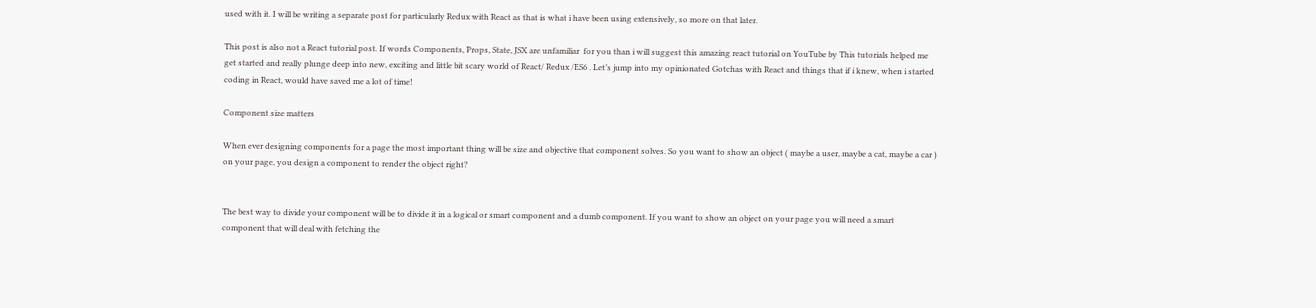used with it. I will be writing a separate post for particularly Redux with React as that is what i have been using extensively, so more on that later.

This post is also not a React tutorial post. If words Components, Props, State, JSX are unfamiliar  for you than i will suggest this amazing react tutorial on YouTube by This tutorials helped me get started and really plunge deep into new, exciting and little bit scary world of React/ Redux /ES6 . Let’s jump into my opinionated Gotchas with React and things that if i knew, when i started coding in React, would have saved me a lot of time!

Component size matters

When ever designing components for a page the most important thing will be size and objective that component solves. So you want to show an object ( maybe a user, maybe a cat, maybe a car ) on your page, you design a component to render the object right?


The best way to divide your component will be to divide it in a logical or smart component and a dumb component. If you want to show an object on your page you will need a smart component that will deal with fetching the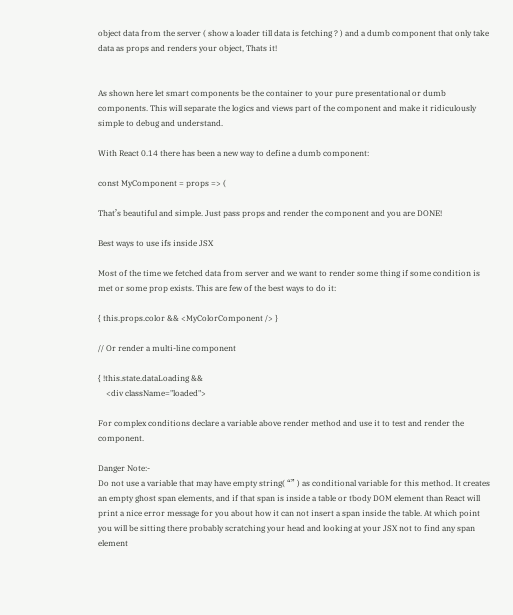object data from the server ( show a loader till data is fetching ? ) and a dumb component that only take data as props and renders your object, Thats it!


As shown here let smart components be the container to your pure presentational or dumb components. This will separate the logics and views part of the component and make it ridiculously simple to debug and understand.

With React 0.14 there has been a new way to define a dumb component:

const MyComponent = props => (

That’s beautiful and simple. Just pass props and render the component and you are DONE!

Best ways to use ifs inside JSX

Most of the time we fetched data from server and we want to render some thing if some condition is met or some prop exists. This are few of the best ways to do it:

{ this.props.color && <MyColorComponent /> }

// Or render a multi-line component

{ !this.state.dataLoading &&
    <div className="loaded">

For complex conditions declare a variable above render method and use it to test and render the component.

Danger Note:-
Do not use a variable that may have empty string( “” ) as conditional variable for this method. It creates an empty ghost span elements, and if that span is inside a table or tbody DOM element than React will print a nice error message for you about how it can not insert a span inside the table. At which point you will be sitting there probably scratching your head and looking at your JSX not to find any span element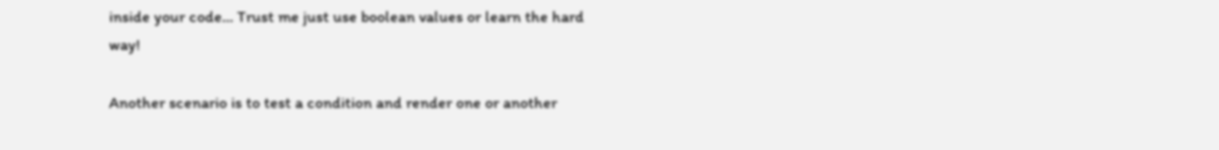inside your code… Trust me just use boolean values or learn the hard way!

Another scenario is to test a condition and render one or another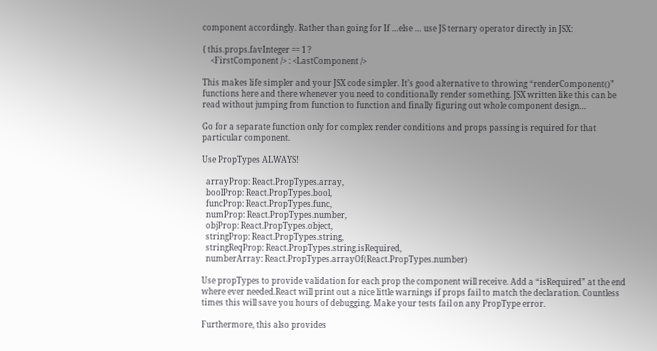component accordingly. Rather than going for If …else … use JS ternary operator directly in JSX:

{ this.props.favInteger == 1 ?
    <FirstComponent /> : <LastComponent />

This makes life simpler and your JSX code simpler. It’s good alternative to throwing “renderComponent()” functions here and there whenever you need to conditionally render something. JSX written like this can be read without jumping from function to function and finally figuring out whole component design…

Go for a separate function only for complex render conditions and props passing is required for that particular component.

Use PropTypes ALWAYS!

  arrayProp: React.PropTypes.array,
  boolProp: React.PropTypes.bool,
  funcProp: React.PropTypes.func,
  numProp: React.PropTypes.number,
  objProp: React.PropTypes.object,
  stringProp: React.PropTypes.string,
  stringReqProp: React.PropTypes.string.isRequired,
  numberArray: React.PropTypes.arrayOf(React.PropTypes.number)

Use propTypes to provide validation for each prop the component will receive. Add a “isRequired” at the end where ever needed.React will print out a nice little warnings if props fail to match the declaration. Countless times this will save you hours of debugging. Make your tests fail on any PropType error.

Furthermore, this also provides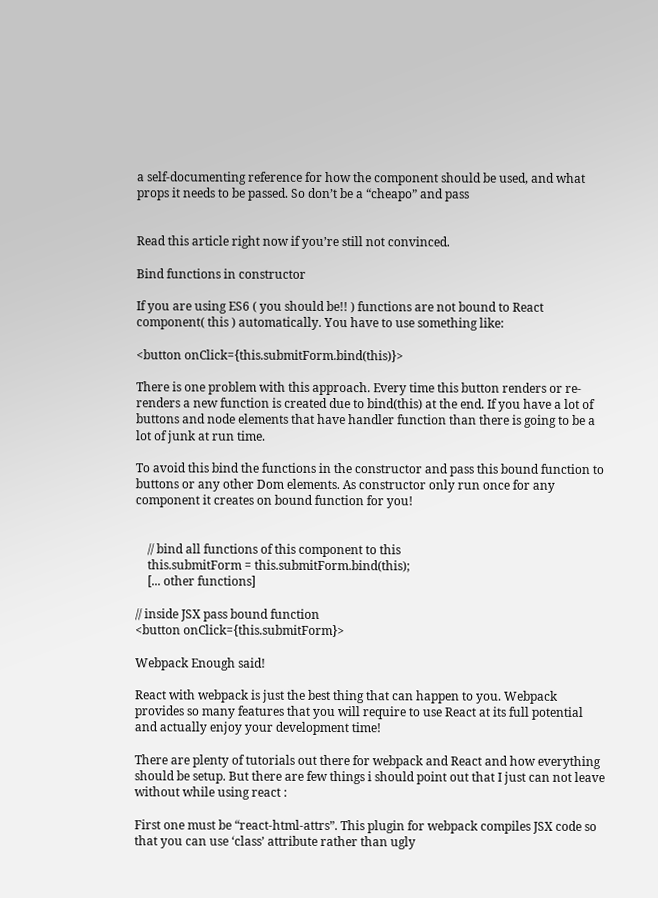a self-documenting reference for how the component should be used, and what props it needs to be passed. So don’t be a “cheapo” and pass


Read this article right now if you’re still not convinced.

Bind functions in constructor

If you are using ES6 ( you should be!! ) functions are not bound to React component( this ) automatically. You have to use something like:

<button onClick={this.submitForm.bind(this)}>

There is one problem with this approach. Every time this button renders or re-renders a new function is created due to bind(this) at the end. If you have a lot of buttons and node elements that have handler function than there is going to be a lot of junk at run time.

To avoid this bind the functions in the constructor and pass this bound function to buttons or any other Dom elements. As constructor only run once for any component it creates on bound function for you!


    // bind all functions of this component to this
    this.submitForm = this.submitForm.bind(this);
    [... other functions]

// inside JSX pass bound function
<button onClick={this.submitForm}>

Webpack Enough said!

React with webpack is just the best thing that can happen to you. Webpack provides so many features that you will require to use React at its full potential and actually enjoy your development time!

There are plenty of tutorials out there for webpack and React and how everything should be setup. But there are few things i should point out that I just can not leave without while using react :

First one must be “react-html-attrs”. This plugin for webpack compiles JSX code so that you can use ‘class’ attribute rather than ugly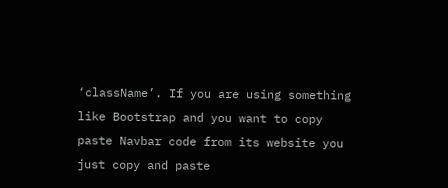‘className’. If you are using something like Bootstrap and you want to copy paste Navbar code from its website you just copy and paste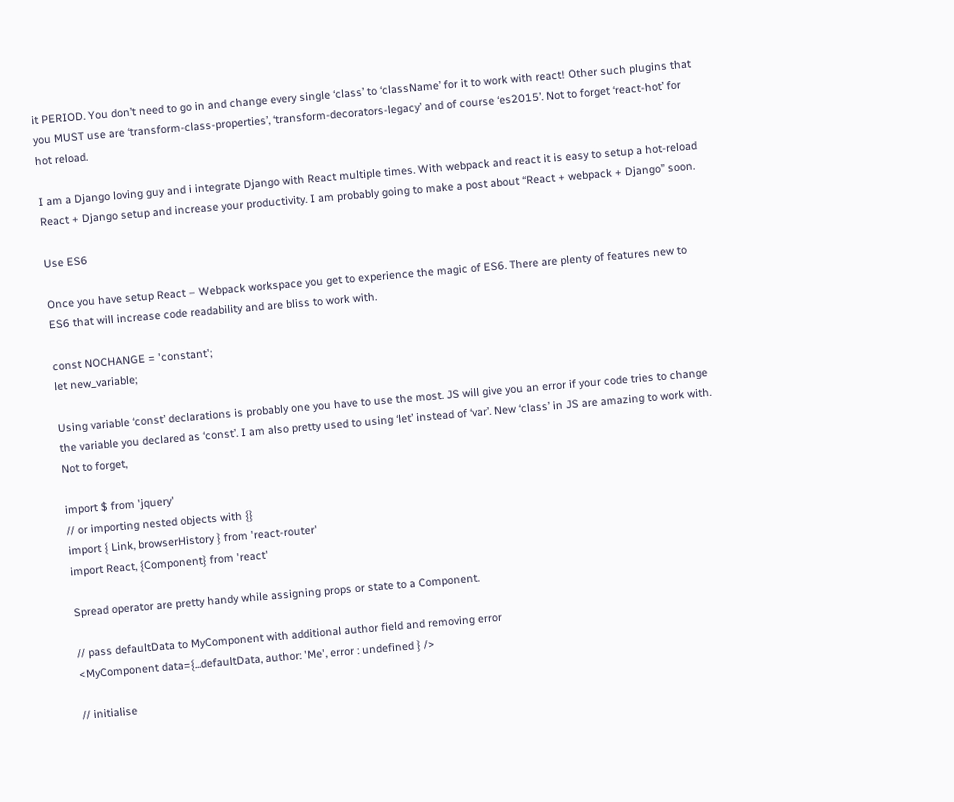it PERIOD. You don’t need to go in and change every single ‘class’ to ‘className’ for it to work with react! Other such plugins that you MUST use are ‘transform-class-properties’, ‘transform-decorators-legacy’ and of course ‘es2015’. Not to forget ‘react-hot’ for hot reload.

I am a Django loving guy and i integrate Django with React multiple times. With webpack and react it is easy to setup a hot-reload React + Django setup and increase your productivity. I am probably going to make a post about “React + webpack + Django” soon.

Use ES6

Once you have setup React – Webpack workspace you get to experience the magic of ES6. There are plenty of features new to ES6 that will increase code readability and are bliss to work with.

const NOCHANGE = 'constant';
let new_variable;

Using variable ‘const’ declarations is probably one you have to use the most. JS will give you an error if your code tries to change the variable you declared as ‘const’. I am also pretty used to using ‘let’ instead of ‘var’. New ‘class’ in JS are amazing to work with. Not to forget,

import $ from 'jquery'
// or importing nested objects with {}
import { Link, browserHistory } from 'react-router'
import React, {Component} from 'react'

Spread operator are pretty handy while assigning props or state to a Component.

// pass defaultData to MyComponent with additional author field and removing error
<MyComponent data={...defaultData, author: 'Me', error : undefined } />

// initialise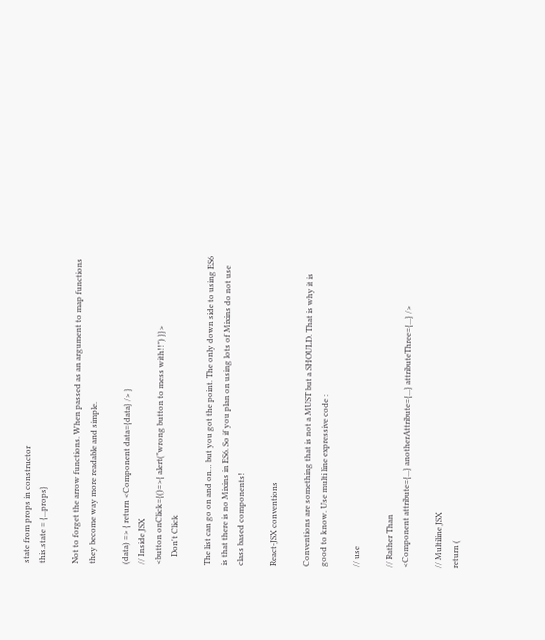state from props in constructor
this.state = {...props}

Not to forget the arrow functions. When passed as an argument to map functions they become way more readable and simple.

(data) => { return <Component data={data} /> }
// Inside JSX
<button onClick={()=>{ alert("wrong button to mess with!!") }}>
    Don't Click

The list can go on and on… but you got the point. The only down side to using ES6 is that there is no Mixins in ES6. So if you plan on using lots of Mixins do not use class based components!

React-JSX conventions

Conventions are something that is not a MUST but a SHOULD. That is why it is good to know. Use multi line expressive code :

// use

// Rather Than
<Component attribute={...} anotherAttribute={...} attributeThree={...} />

// Multiline JSX
return (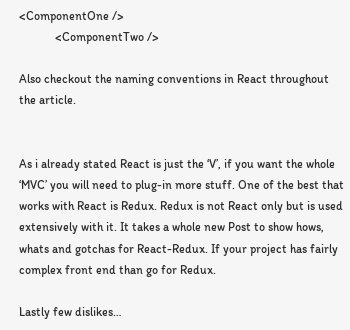<ComponentOne />
            <ComponentTwo />

Also checkout the naming conventions in React throughout the article.


As i already stated React is just the ‘V’, if you want the whole ‘MVC’ you will need to plug-in more stuff. One of the best that works with React is Redux. Redux is not React only but is used extensively with it. It takes a whole new Post to show hows, whats and gotchas for React-Redux. If your project has fairly complex front end than go for Redux.

Lastly few dislikes…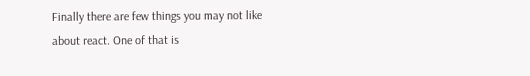Finally there are few things you may not like about react. One of that is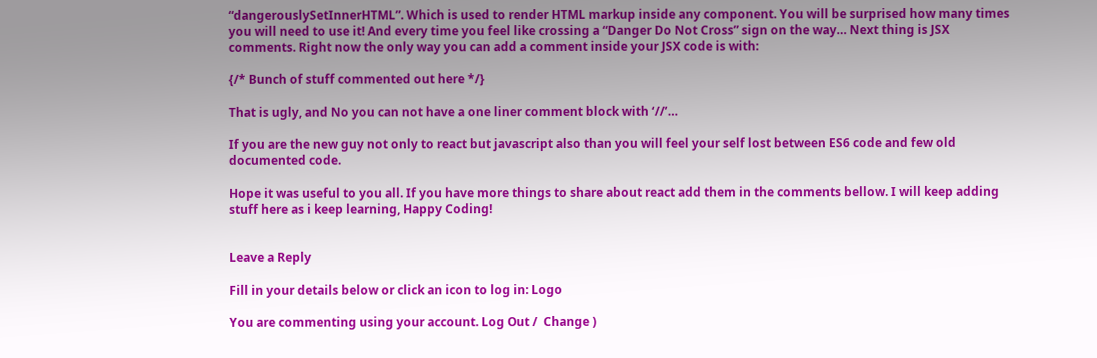“dangerouslySetInnerHTML”. Which is used to render HTML markup inside any component. You will be surprised how many times you will need to use it! And every time you feel like crossing a “Danger Do Not Cross” sign on the way… Next thing is JSX comments. Right now the only way you can add a comment inside your JSX code is with:

{/* Bunch of stuff commented out here */}

That is ugly, and No you can not have a one liner comment block with ‘//’…

If you are the new guy not only to react but javascript also than you will feel your self lost between ES6 code and few old documented code.

Hope it was useful to you all. If you have more things to share about react add them in the comments bellow. I will keep adding stuff here as i keep learning, Happy Coding!


Leave a Reply

Fill in your details below or click an icon to log in: Logo

You are commenting using your account. Log Out /  Change )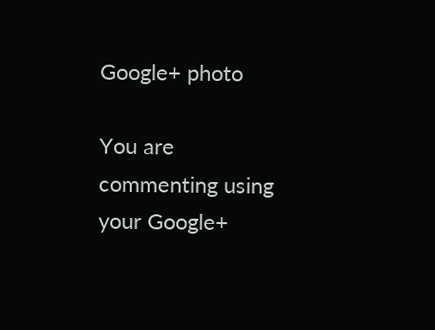Google+ photo

You are commenting using your Google+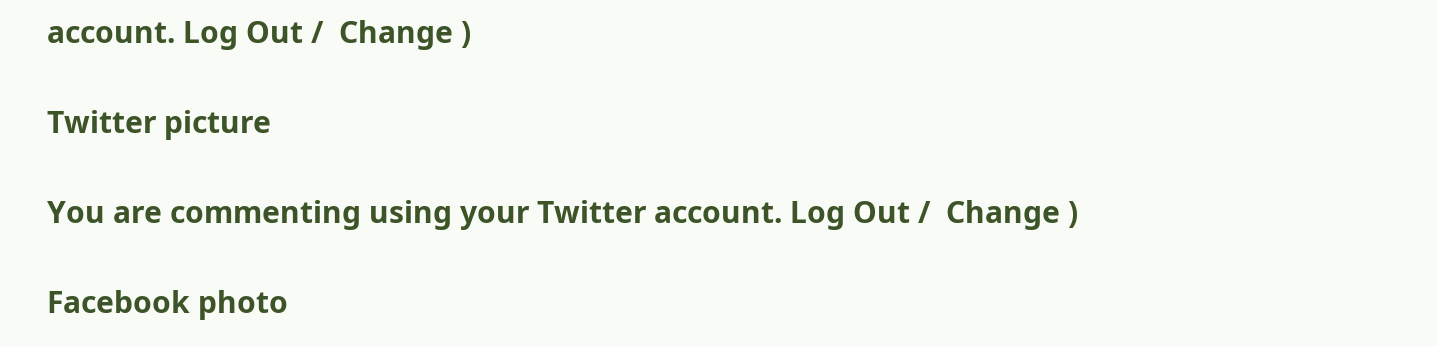account. Log Out /  Change )

Twitter picture

You are commenting using your Twitter account. Log Out /  Change )

Facebook photo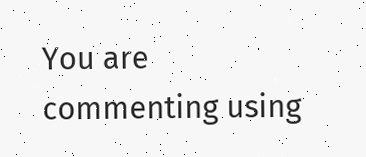You are commenting using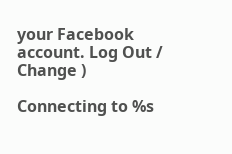your Facebook account. Log Out /  Change )

Connecting to %s